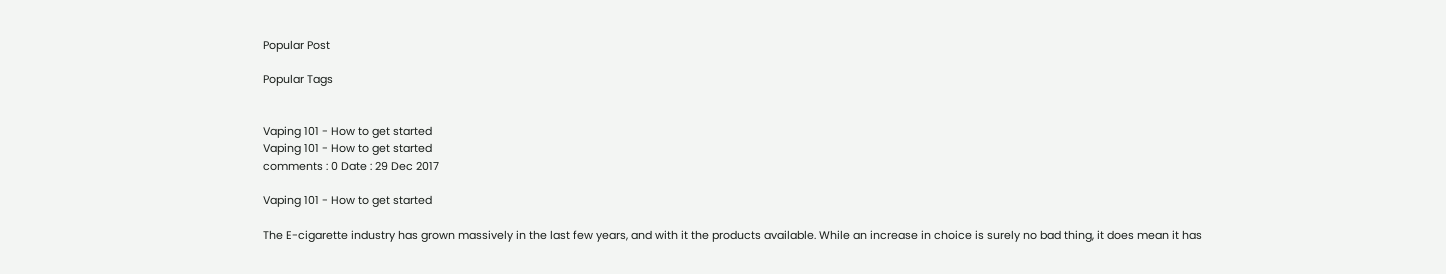Popular Post

Popular Tags


Vaping 101 - How to get started
Vaping 101 - How to get started
comments : 0 Date : 29 Dec 2017

Vaping 101 - How to get started

The E-cigarette industry has grown massively in the last few years, and with it the products available. While an increase in choice is surely no bad thing, it does mean it has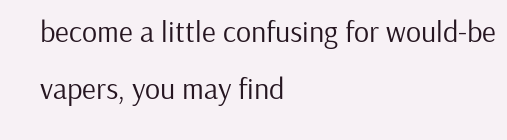become a little confusing for would-be vapers, you may find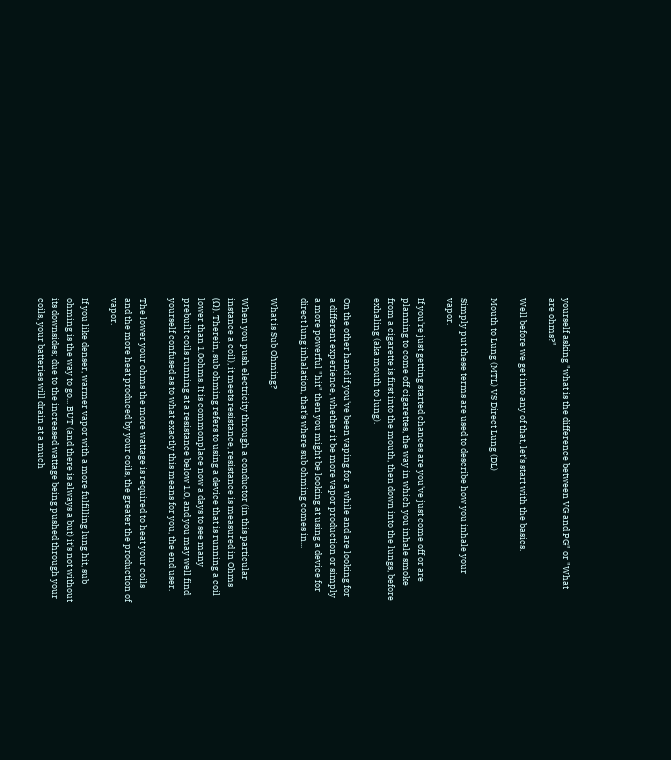yourself asking "what is the difference between VG and PG" or "What are ohms?"

Well before we get into any of that, let's start with the basics.

Mouth to Lung (MTL) VS Direct Lung (DL)

Simply put these terms are used to describe how you inhale your vapor.

If you're just getting started chances are you've just come off or are planning to come off cigarettes, the way in which you inhale smoke from a cigarette is first into the mouth, then down into the lungs, before exhaling (aka mouth to lung).

On the other hand if you've been vaping for a while and are looking for a different experience, whether it be more vapor production or simply a more powerful "hit" then you might be looking at using a device for direct lung inhalation, that's where sub ohming comes in...

What is Sub Ohming?

When you push electricity through a conductor (in this particular instance a coil), it meets resistance, resistance is measured in Ohms (Ω). Therein, sub ohming refers to using a device that is running a coil lower than 1.0ohms. It is commonplace now a days to see many prebuilt coils running at a resistance below 1.0, and you may well find yourself confused as to what exactly this means for you, the end user.

The lower your ohms the more wattage is required to heat your coils and the more heat produced by your coils, the greater the production of vapor.

If you like denser, warmer vapor with a more fulfilling lung hit, sub ohming is the way to go... BUT (and there is always a but) it's not without its downsides; due to the increased wattage being pushed through your coils, your batteries will drain at a much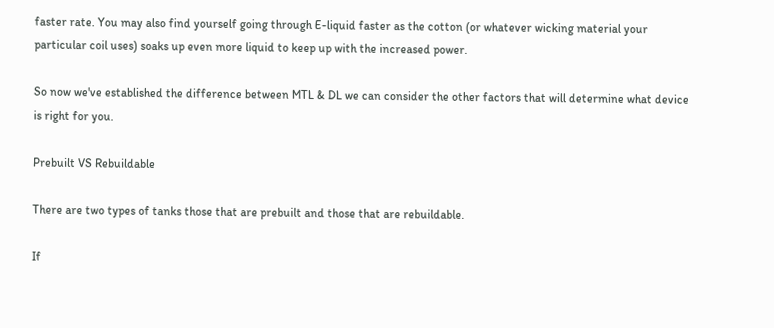faster rate. You may also find yourself going through E-liquid faster as the cotton (or whatever wicking material your particular coil uses) soaks up even more liquid to keep up with the increased power.

So now we've established the difference between MTL & DL we can consider the other factors that will determine what device is right for you.

Prebuilt VS Rebuildable

There are two types of tanks those that are prebuilt and those that are rebuildable.

If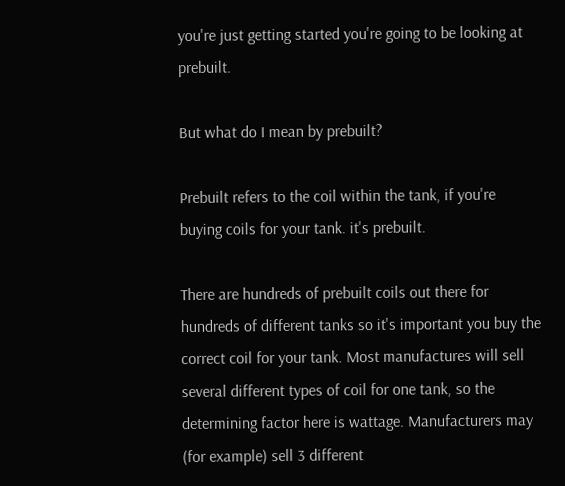you're just getting started you're going to be looking at prebuilt.

But what do I mean by prebuilt?

Prebuilt refers to the coil within the tank, if you're buying coils for your tank. it's prebuilt.

There are hundreds of prebuilt coils out there for hundreds of different tanks so it's important you buy the correct coil for your tank. Most manufactures will sell several different types of coil for one tank, so the determining factor here is wattage. Manufacturers may (for example) sell 3 different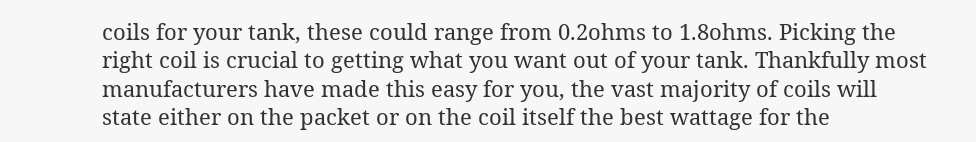coils for your tank, these could range from 0.2ohms to 1.8ohms. Picking the right coil is crucial to getting what you want out of your tank. Thankfully most manufacturers have made this easy for you, the vast majority of coils will state either on the packet or on the coil itself the best wattage for the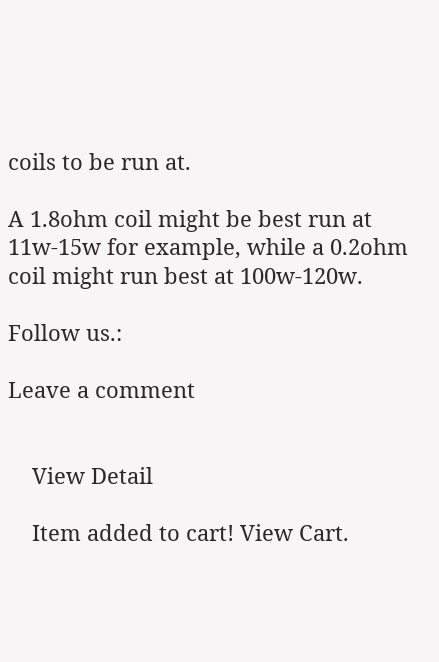coils to be run at.

A 1.8ohm coil might be best run at 11w-15w for example, while a 0.2ohm coil might run best at 100w-120w.

Follow us.:

Leave a comment


    View Detail

    Item added to cart! View Cart.